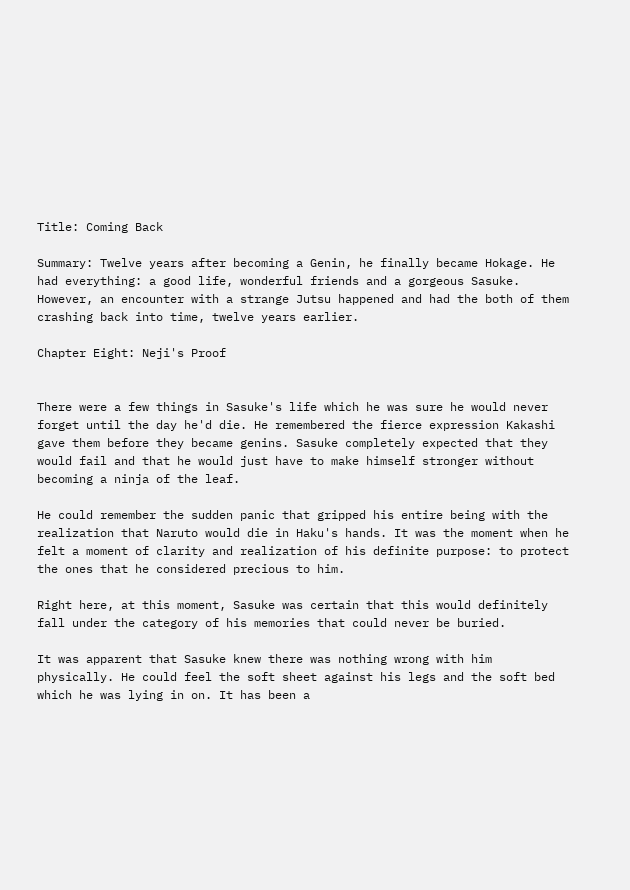Title: Coming Back

Summary: Twelve years after becoming a Genin, he finally became Hokage. He had everything: a good life, wonderful friends and a gorgeous Sasuke. However, an encounter with a strange Jutsu happened and had the both of them crashing back into time, twelve years earlier.

Chapter Eight: Neji's Proof


There were a few things in Sasuke's life which he was sure he would never forget until the day he'd die. He remembered the fierce expression Kakashi gave them before they became genins. Sasuke completely expected that they would fail and that he would just have to make himself stronger without becoming a ninja of the leaf.

He could remember the sudden panic that gripped his entire being with the realization that Naruto would die in Haku's hands. It was the moment when he felt a moment of clarity and realization of his definite purpose: to protect the ones that he considered precious to him.

Right here, at this moment, Sasuke was certain that this would definitely fall under the category of his memories that could never be buried.

It was apparent that Sasuke knew there was nothing wrong with him physically. He could feel the soft sheet against his legs and the soft bed which he was lying in on. It has been a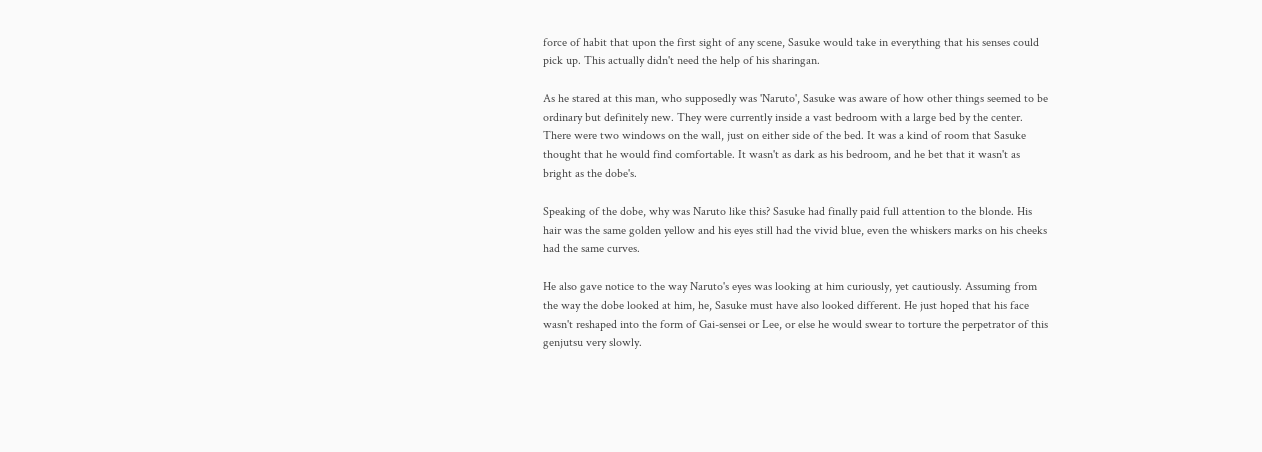force of habit that upon the first sight of any scene, Sasuke would take in everything that his senses could pick up. This actually didn't need the help of his sharingan.

As he stared at this man, who supposedly was 'Naruto', Sasuke was aware of how other things seemed to be ordinary but definitely new. They were currently inside a vast bedroom with a large bed by the center. There were two windows on the wall, just on either side of the bed. It was a kind of room that Sasuke thought that he would find comfortable. It wasn't as dark as his bedroom, and he bet that it wasn't as bright as the dobe's.

Speaking of the dobe, why was Naruto like this? Sasuke had finally paid full attention to the blonde. His hair was the same golden yellow and his eyes still had the vivid blue, even the whiskers marks on his cheeks had the same curves.

He also gave notice to the way Naruto's eyes was looking at him curiously, yet cautiously. Assuming from the way the dobe looked at him, he, Sasuke must have also looked different. He just hoped that his face wasn't reshaped into the form of Gai-sensei or Lee, or else he would swear to torture the perpetrator of this genjutsu very slowly.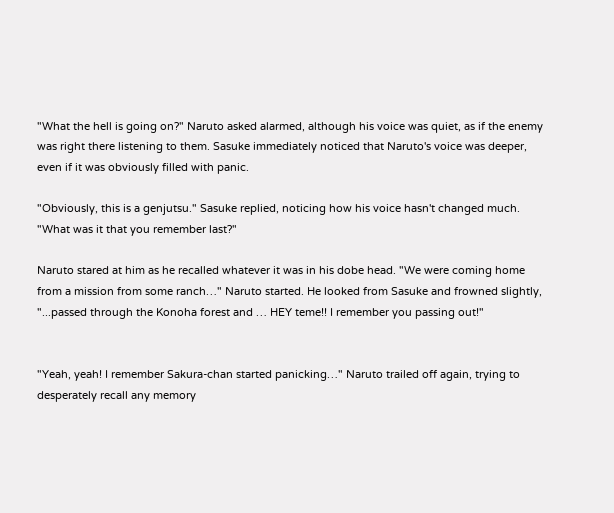"What the hell is going on?" Naruto asked alarmed, although his voice was quiet, as if the enemy was right there listening to them. Sasuke immediately noticed that Naruto's voice was deeper, even if it was obviously filled with panic.

"Obviously, this is a genjutsu." Sasuke replied, noticing how his voice hasn't changed much. "What was it that you remember last?"

Naruto stared at him as he recalled whatever it was in his dobe head. "We were coming home from a mission from some ranch…" Naruto started. He looked from Sasuke and frowned slightly, "...passed through the Konoha forest and … HEY teme!! I remember you passing out!"


"Yeah, yeah! I remember Sakura-chan started panicking…" Naruto trailed off again, trying to desperately recall any memory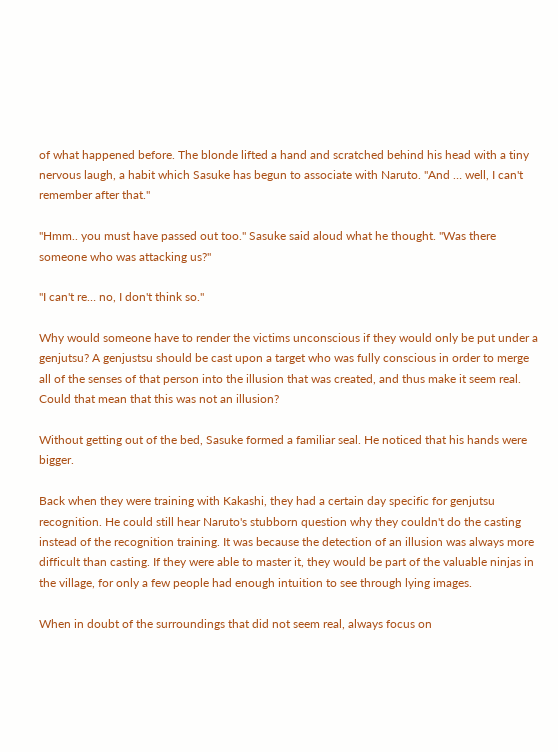of what happened before. The blonde lifted a hand and scratched behind his head with a tiny nervous laugh, a habit which Sasuke has begun to associate with Naruto. "And … well, I can't remember after that."

"Hmm.. you must have passed out too." Sasuke said aloud what he thought. "Was there someone who was attacking us?"

"I can't re… no, I don't think so."

Why would someone have to render the victims unconscious if they would only be put under a genjutsu? A genjustsu should be cast upon a target who was fully conscious in order to merge all of the senses of that person into the illusion that was created, and thus make it seem real. Could that mean that this was not an illusion?

Without getting out of the bed, Sasuke formed a familiar seal. He noticed that his hands were bigger.

Back when they were training with Kakashi, they had a certain day specific for genjutsu recognition. He could still hear Naruto's stubborn question why they couldn't do the casting instead of the recognition training. It was because the detection of an illusion was always more difficult than casting. If they were able to master it, they would be part of the valuable ninjas in the village, for only a few people had enough intuition to see through lying images.

When in doubt of the surroundings that did not seem real, always focus on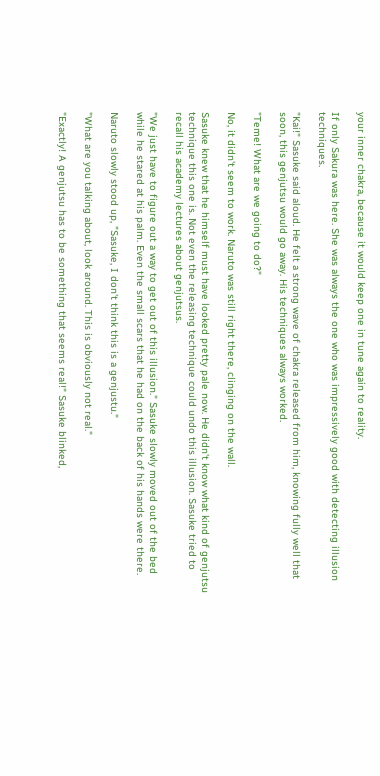your inner chakra, because it would keep one in tune again to reality.

If only Sakura was here. She was always the one who was impressively good with detecting illusion techniques.

"Kai!" Sasuke said aloud. He felt a strong wave of chakra released from him, knowing fully well that soon, this genjutsu would go away. His techniques always worked.

"Teme! What are we going to do?"

No, it didn't seem to work. Naruto was still right there, clinging on the wall.

Sasuke knew that he himself must have looked pretty pale now. He didn't know what kind of genjutsu technique this one is. Not even the releasing technique could undo this illusion. Sasuke tried to recall his academy lectures about genjutsus.

"We just have to figure out a way to get out of this illusion." Sasuke slowly moved out of the bed while he stared at his palm. Even the small scars that he had on the back of his hands were there.

Naruto slowly stood up, "Sasuke, I don't think this is a genjustu."

"What are you talking about, look around. This is obviously not real."

"Exactly! A genjutsu has to be something that seems real!" Sasuke blinked,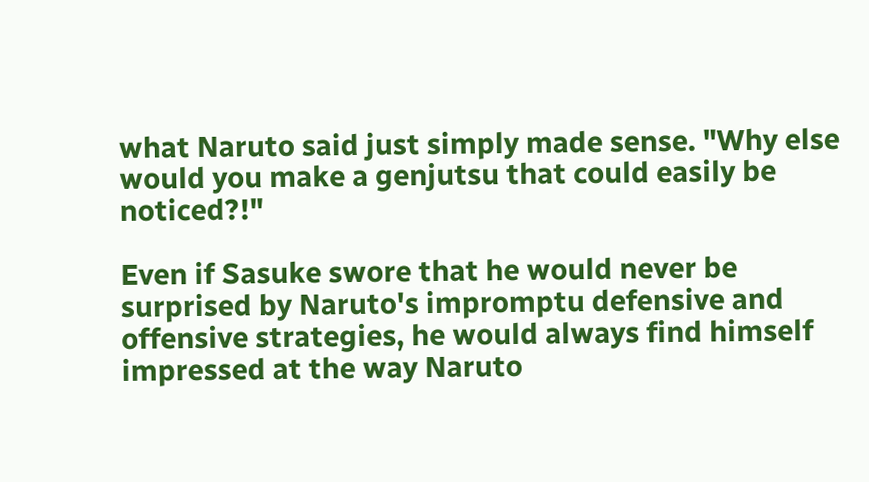what Naruto said just simply made sense. "Why else would you make a genjutsu that could easily be noticed?!"

Even if Sasuke swore that he would never be surprised by Naruto's impromptu defensive and offensive strategies, he would always find himself impressed at the way Naruto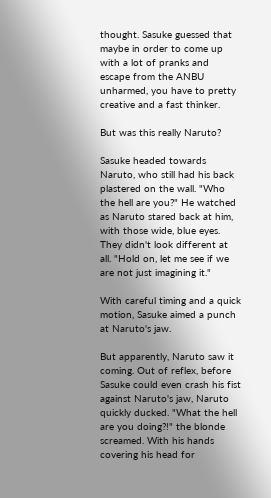thought. Sasuke guessed that maybe in order to come up with a lot of pranks and escape from the ANBU unharmed, you have to pretty creative and a fast thinker.

But was this really Naruto?

Sasuke headed towards Naruto, who still had his back plastered on the wall. "Who the hell are you?" He watched as Naruto stared back at him, with those wide, blue eyes. They didn't look different at all. "Hold on, let me see if we are not just imagining it."

With careful timing and a quick motion, Sasuke aimed a punch at Naruto's jaw.

But apparently, Naruto saw it coming. Out of reflex, before Sasuke could even crash his fist against Naruto's jaw, Naruto quickly ducked. "What the hell are you doing?!" the blonde screamed. With his hands covering his head for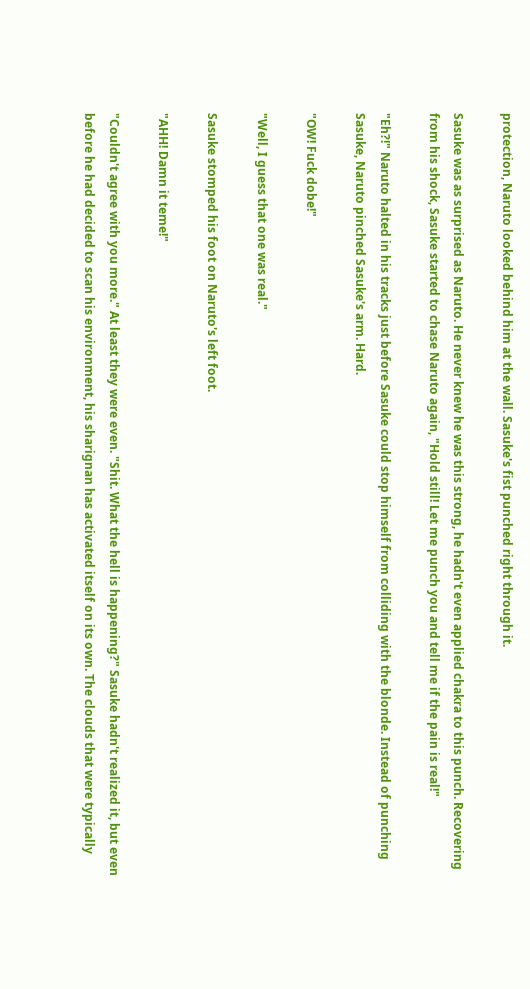protection, Naruto looked behind him at the wall. Sasuke's fist punched right through it.

Sasuke was as surprised as Naruto. He never knew he was this strong, he hadn't even applied chakra to this punch. Recovering from his shock, Sasuke started to chase Naruto again, "Hold still! Let me punch you and tell me if the pain is real!"

"Eh?!" Naruto halted in his tracks just before Sasuke could stop himself from colliding with the blonde. Instead of punching Sasuke, Naruto pinched Sasuke's arm. Hard.

"OW! Fuck dobe!"

"Well, I guess that one was real."

Sasuke stomped his foot on Naruto's left foot.

"AHH! Damn it teme!"

"Couldn't agree with you more." At least they were even. "Shit. What the hell is happening?" Sasuke hadn't realized it, but even before he had decided to scan his environment, his sharignan has activated itself on its own. The clouds that were typically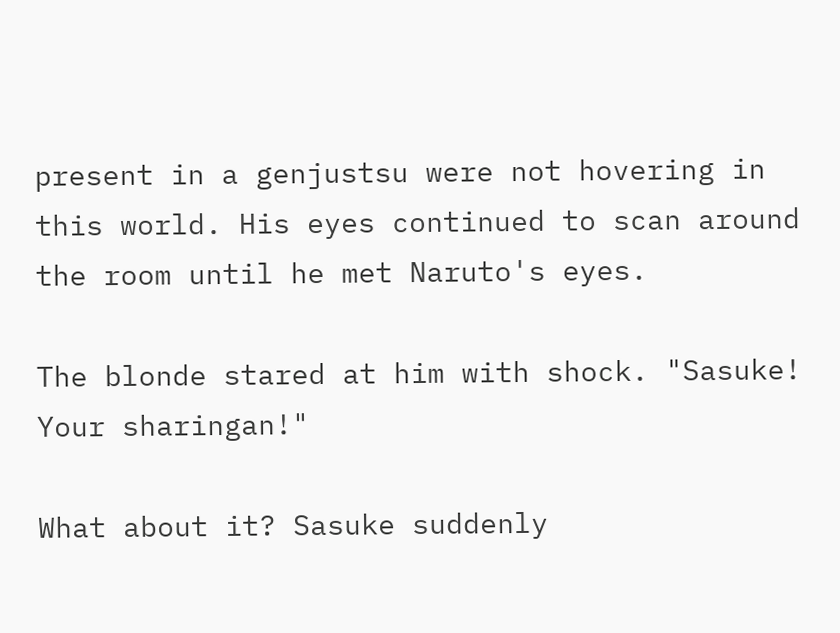present in a genjustsu were not hovering in this world. His eyes continued to scan around the room until he met Naruto's eyes.

The blonde stared at him with shock. "Sasuke! Your sharingan!"

What about it? Sasuke suddenly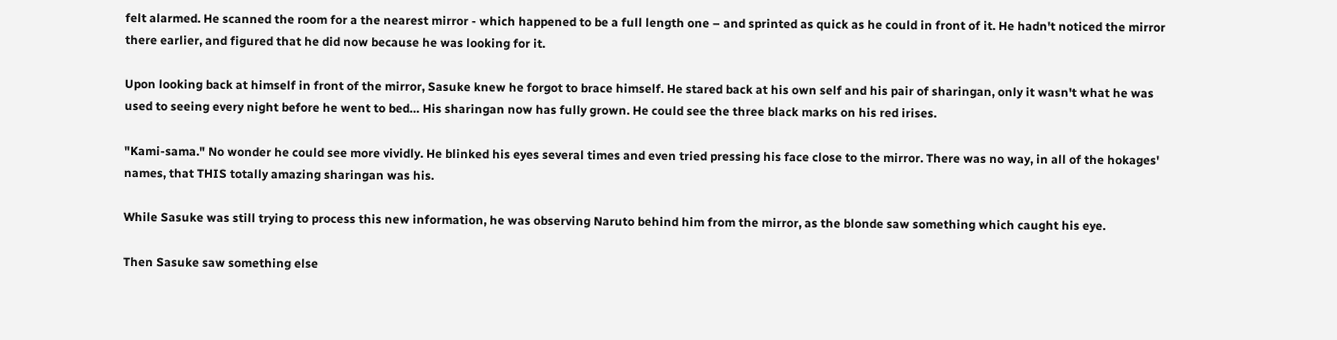felt alarmed. He scanned the room for a the nearest mirror - which happened to be a full length one – and sprinted as quick as he could in front of it. He hadn't noticed the mirror there earlier, and figured that he did now because he was looking for it.

Upon looking back at himself in front of the mirror, Sasuke knew he forgot to brace himself. He stared back at his own self and his pair of sharingan, only it wasn't what he was used to seeing every night before he went to bed… His sharingan now has fully grown. He could see the three black marks on his red irises.

"Kami-sama." No wonder he could see more vividly. He blinked his eyes several times and even tried pressing his face close to the mirror. There was no way, in all of the hokages' names, that THIS totally amazing sharingan was his.

While Sasuke was still trying to process this new information, he was observing Naruto behind him from the mirror, as the blonde saw something which caught his eye.

Then Sasuke saw something else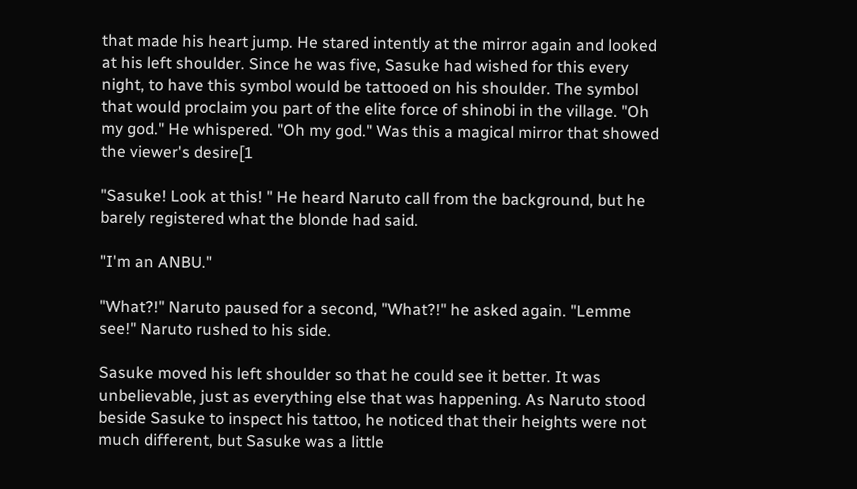that made his heart jump. He stared intently at the mirror again and looked at his left shoulder. Since he was five, Sasuke had wished for this every night, to have this symbol would be tattooed on his shoulder. The symbol that would proclaim you part of the elite force of shinobi in the village. "Oh my god." He whispered. "Oh my god." Was this a magical mirror that showed the viewer's desire[1

"Sasuke! Look at this! " He heard Naruto call from the background, but he barely registered what the blonde had said.

"I'm an ANBU."

"What?!" Naruto paused for a second, "What?!" he asked again. "Lemme see!" Naruto rushed to his side.

Sasuke moved his left shoulder so that he could see it better. It was unbelievable, just as everything else that was happening. As Naruto stood beside Sasuke to inspect his tattoo, he noticed that their heights were not much different, but Sasuke was a little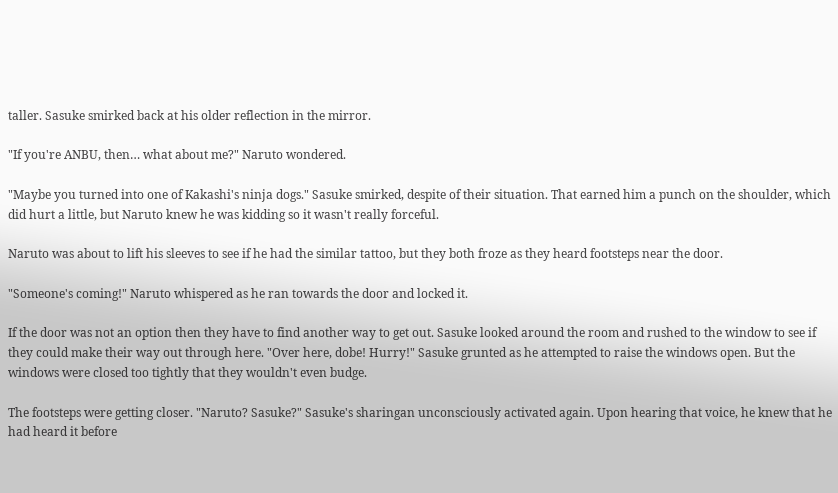taller. Sasuke smirked back at his older reflection in the mirror.

"If you're ANBU, then… what about me?" Naruto wondered.

"Maybe you turned into one of Kakashi's ninja dogs." Sasuke smirked, despite of their situation. That earned him a punch on the shoulder, which did hurt a little, but Naruto knew he was kidding so it wasn't really forceful.

Naruto was about to lift his sleeves to see if he had the similar tattoo, but they both froze as they heard footsteps near the door.

"Someone's coming!" Naruto whispered as he ran towards the door and locked it.

If the door was not an option then they have to find another way to get out. Sasuke looked around the room and rushed to the window to see if they could make their way out through here. "Over here, dobe! Hurry!" Sasuke grunted as he attempted to raise the windows open. But the windows were closed too tightly that they wouldn't even budge.

The footsteps were getting closer. "Naruto? Sasuke?" Sasuke's sharingan unconsciously activated again. Upon hearing that voice, he knew that he had heard it before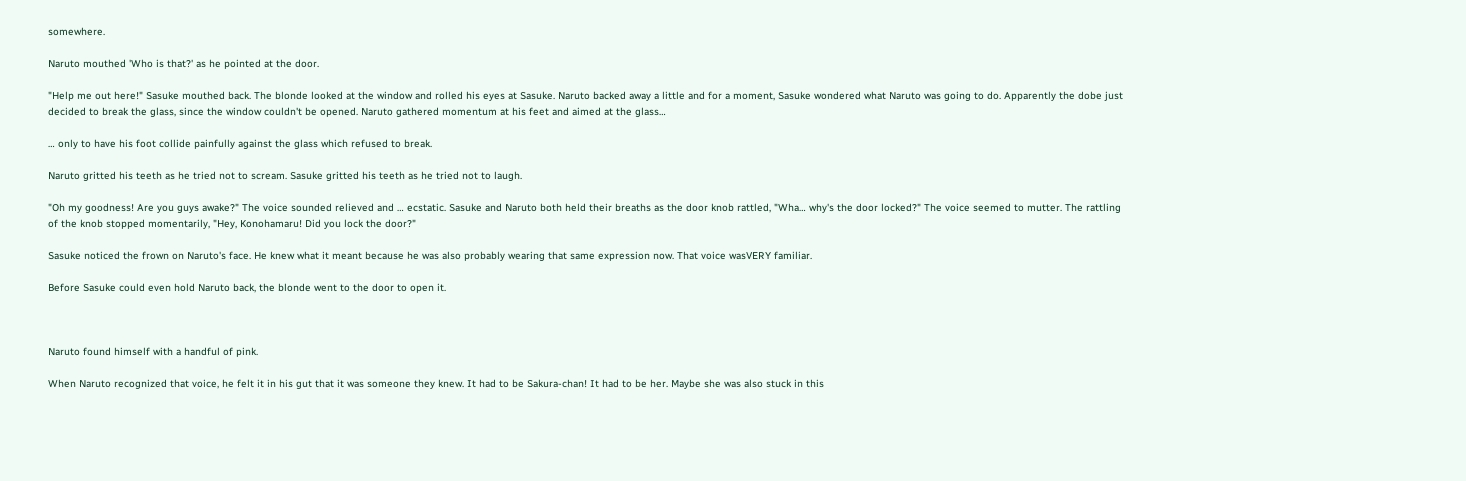somewhere.

Naruto mouthed 'Who is that?' as he pointed at the door.

"Help me out here!" Sasuke mouthed back. The blonde looked at the window and rolled his eyes at Sasuke. Naruto backed away a little and for a moment, Sasuke wondered what Naruto was going to do. Apparently the dobe just decided to break the glass, since the window couldn't be opened. Naruto gathered momentum at his feet and aimed at the glass…

… only to have his foot collide painfully against the glass which refused to break.

Naruto gritted his teeth as he tried not to scream. Sasuke gritted his teeth as he tried not to laugh.

"Oh my goodness! Are you guys awake?" The voice sounded relieved and … ecstatic. Sasuke and Naruto both held their breaths as the door knob rattled, "Wha… why's the door locked?" The voice seemed to mutter. The rattling of the knob stopped momentarily, "Hey, Konohamaru! Did you lock the door?"

Sasuke noticed the frown on Naruto's face. He knew what it meant because he was also probably wearing that same expression now. That voice wasVERY familiar.

Before Sasuke could even hold Naruto back, the blonde went to the door to open it.



Naruto found himself with a handful of pink.

When Naruto recognized that voice, he felt it in his gut that it was someone they knew. It had to be Sakura-chan! It had to be her. Maybe she was also stuck in this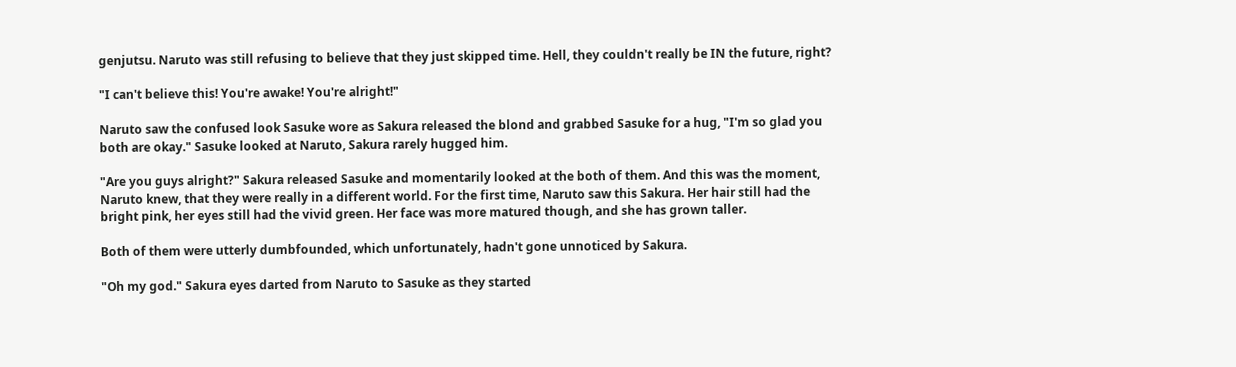genjutsu. Naruto was still refusing to believe that they just skipped time. Hell, they couldn't really be IN the future, right?

"I can't believe this! You're awake! You're alright!"

Naruto saw the confused look Sasuke wore as Sakura released the blond and grabbed Sasuke for a hug, "I'm so glad you both are okay." Sasuke looked at Naruto, Sakura rarely hugged him.

"Are you guys alright?" Sakura released Sasuke and momentarily looked at the both of them. And this was the moment, Naruto knew, that they were really in a different world. For the first time, Naruto saw this Sakura. Her hair still had the bright pink, her eyes still had the vivid green. Her face was more matured though, and she has grown taller.

Both of them were utterly dumbfounded, which unfortunately, hadn't gone unnoticed by Sakura.

"Oh my god." Sakura eyes darted from Naruto to Sasuke as they started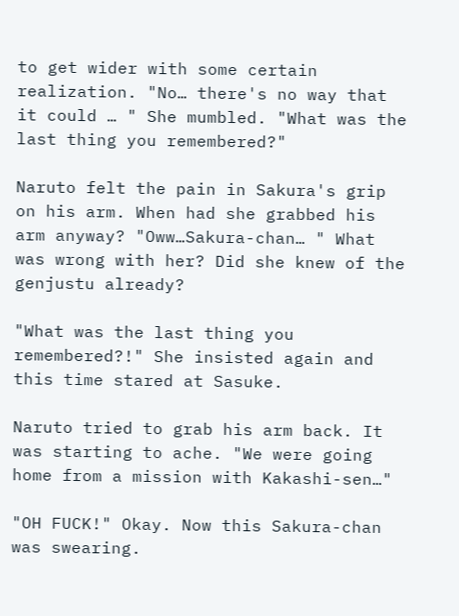to get wider with some certain realization. "No… there's no way that it could … " She mumbled. "What was the last thing you remembered?"

Naruto felt the pain in Sakura's grip on his arm. When had she grabbed his arm anyway? "Oww…Sakura-chan… " What was wrong with her? Did she knew of the genjustu already?

"What was the last thing you remembered?!" She insisted again and this time stared at Sasuke.

Naruto tried to grab his arm back. It was starting to ache. "We were going home from a mission with Kakashi-sen…"

"OH FUCK!" Okay. Now this Sakura-chan was swearing.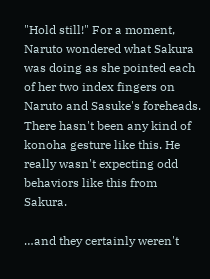"Hold still!" For a moment, Naruto wondered what Sakura was doing as she pointed each of her two index fingers on Naruto and Sasuke's foreheads. There hasn't been any kind of konoha gesture like this. He really wasn't expecting odd behaviors like this from Sakura.

…and they certainly weren't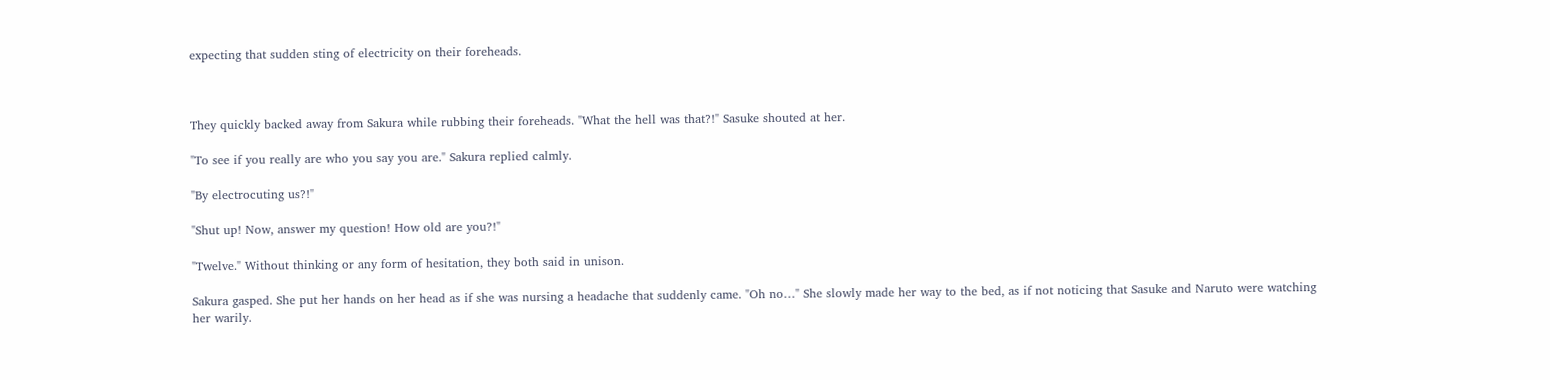expecting that sudden sting of electricity on their foreheads.



They quickly backed away from Sakura while rubbing their foreheads. "What the hell was that?!" Sasuke shouted at her.

"To see if you really are who you say you are." Sakura replied calmly.

"By electrocuting us?!"

"Shut up! Now, answer my question! How old are you?!"

"Twelve." Without thinking or any form of hesitation, they both said in unison.

Sakura gasped. She put her hands on her head as if she was nursing a headache that suddenly came. "Oh no…" She slowly made her way to the bed, as if not noticing that Sasuke and Naruto were watching her warily.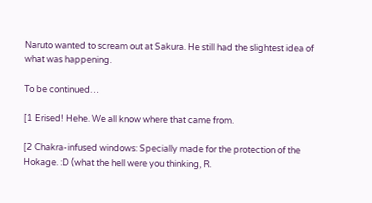Naruto wanted to scream out at Sakura. He still had the slightest idea of what was happening.

To be continued…

[1 Erised! Hehe. We all know where that came from.

[2 Chakra-infused windows: Specially made for the protection of the Hokage. :D (what the hell were you thinking, R.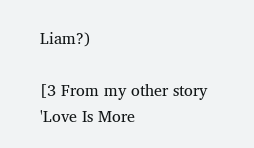Liam?)

[3 From my other story 'Love Is More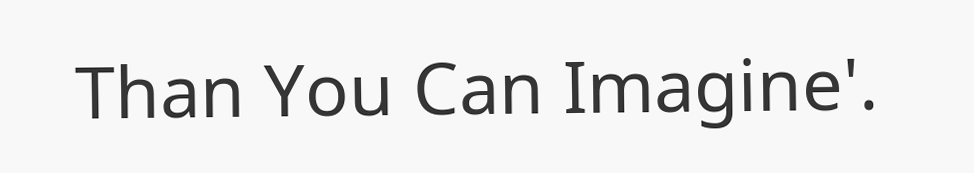Than You Can Imagine'.